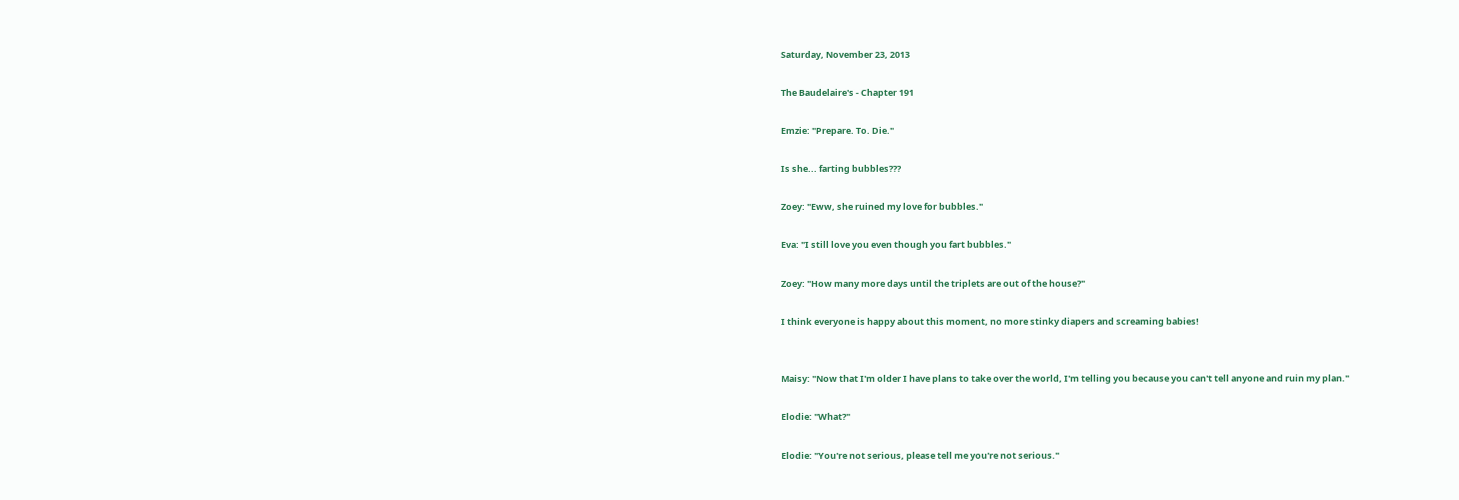Saturday, November 23, 2013

The Baudelaire's - Chapter 191

Emzie: "Prepare. To. Die."

Is she... farting bubbles???

Zoey: "Eww, she ruined my love for bubbles."

Eva: "I still love you even though you fart bubbles."

Zoey: "How many more days until the triplets are out of the house?"

I think everyone is happy about this moment, no more stinky diapers and screaming babies!


Maisy: "Now that I'm older I have plans to take over the world, I'm telling you because you can't tell anyone and ruin my plan."

Elodie: "What?"

Elodie: "You're not serious, please tell me you're not serious."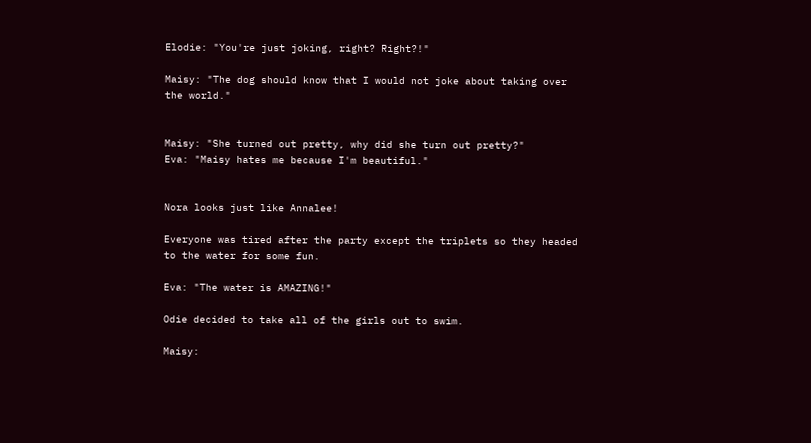Elodie: "You're just joking, right? Right?!"

Maisy: "The dog should know that I would not joke about taking over the world."


Maisy: "She turned out pretty, why did she turn out pretty?"
Eva: "Maisy hates me because I'm beautiful."


Nora looks just like Annalee!

Everyone was tired after the party except the triplets so they headed to the water for some fun.

Eva: "The water is AMAZING!"

Odie decided to take all of the girls out to swim.

Maisy: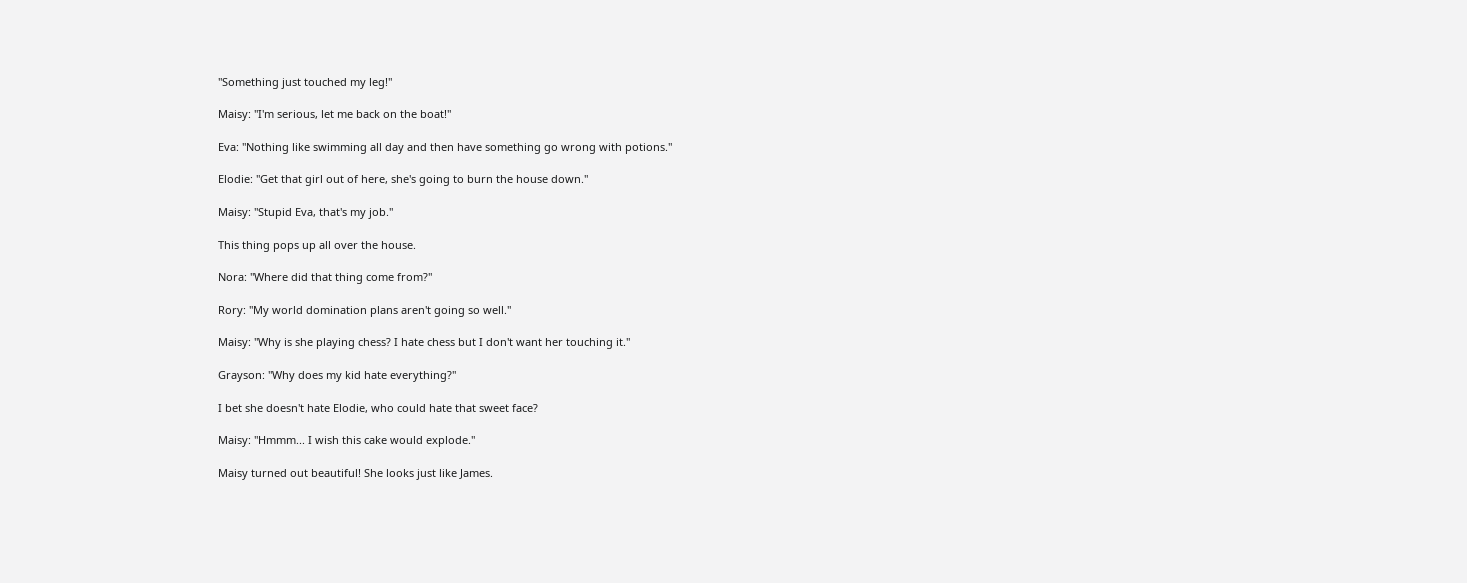"Something just touched my leg!"

Maisy: "I'm serious, let me back on the boat!"

Eva: "Nothing like swimming all day and then have something go wrong with potions."

Elodie: "Get that girl out of here, she's going to burn the house down."

Maisy: "Stupid Eva, that's my job."

This thing pops up all over the house.

Nora: "Where did that thing come from?"

Rory: "My world domination plans aren't going so well."

Maisy: "Why is she playing chess? I hate chess but I don't want her touching it."

Grayson: "Why does my kid hate everything?"

I bet she doesn't hate Elodie, who could hate that sweet face?

Maisy: "Hmmm... I wish this cake would explode."

Maisy turned out beautiful! She looks just like James.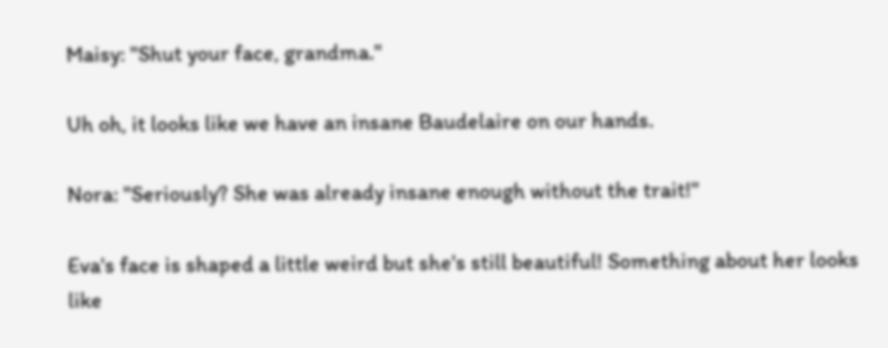Maisy: "Shut your face, grandma."

Uh oh, it looks like we have an insane Baudelaire on our hands.

Nora: "Seriously? She was already insane enough without the trait!"

Eva's face is shaped a little weird but she's still beautiful! Something about her looks like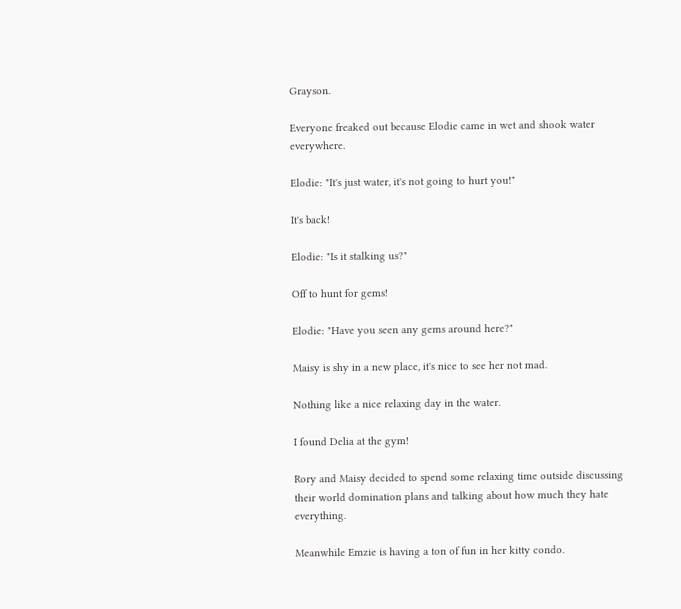Grayson.

Everyone freaked out because Elodie came in wet and shook water everywhere.

Elodie: "It's just water, it's not going to hurt you!"

It's back!

Elodie: "Is it stalking us?"

Off to hunt for gems!

Elodie: "Have you seen any gems around here?"

Maisy is shy in a new place, it's nice to see her not mad.

Nothing like a nice relaxing day in the water.

I found Delia at the gym!

Rory and Maisy decided to spend some relaxing time outside discussing their world domination plans and talking about how much they hate everything.

Meanwhile Emzie is having a ton of fun in her kitty condo.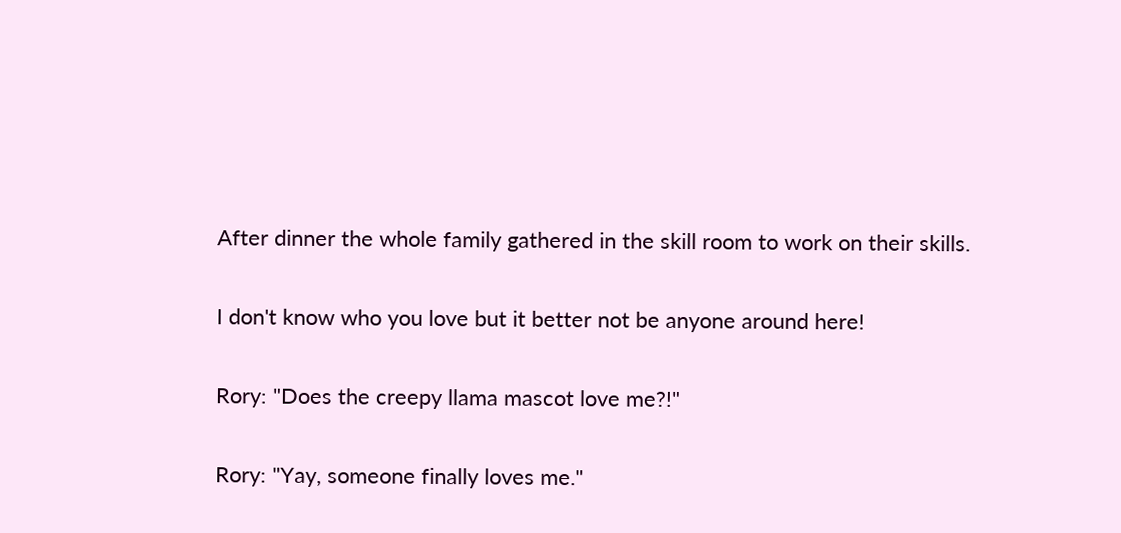After dinner the whole family gathered in the skill room to work on their skills.

I don't know who you love but it better not be anyone around here!

Rory: "Does the creepy llama mascot love me?!"

Rory: "Yay, someone finally loves me."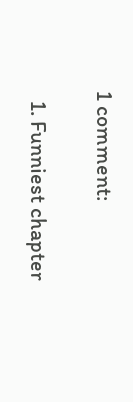1 comment:

  1. Funniest chapter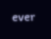ever